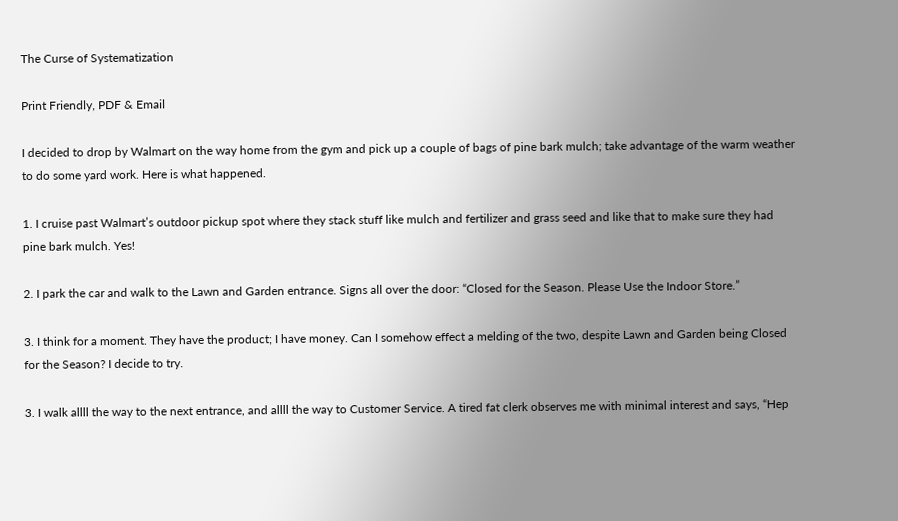The Curse of Systematization

Print Friendly, PDF & Email

I decided to drop by Walmart on the way home from the gym and pick up a couple of bags of pine bark mulch; take advantage of the warm weather to do some yard work. Here is what happened.

1. I cruise past Walmart’s outdoor pickup spot where they stack stuff like mulch and fertilizer and grass seed and like that to make sure they had pine bark mulch. Yes!

2. I park the car and walk to the Lawn and Garden entrance. Signs all over the door: “Closed for the Season. Please Use the Indoor Store.”

3. I think for a moment. They have the product; I have money. Can I somehow effect a melding of the two, despite Lawn and Garden being Closed for the Season? I decide to try.

3. I walk allll the way to the next entrance, and allll the way to Customer Service. A tired fat clerk observes me with minimal interest and says, “Hep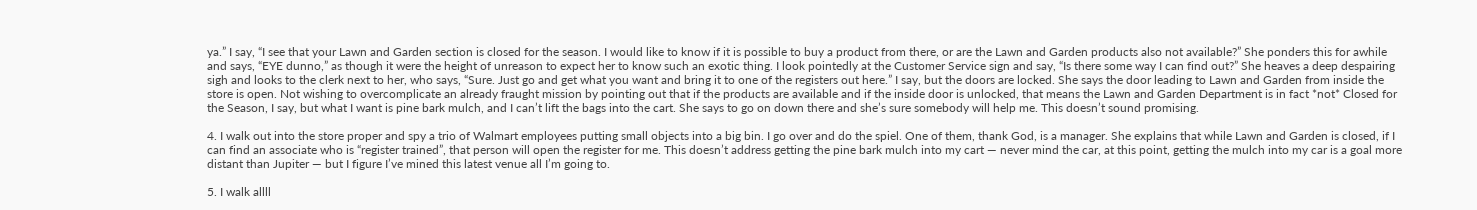ya.” I say, “I see that your Lawn and Garden section is closed for the season. I would like to know if it is possible to buy a product from there, or are the Lawn and Garden products also not available?” She ponders this for awhile and says, “EYE dunno,” as though it were the height of unreason to expect her to know such an exotic thing. I look pointedly at the Customer Service sign and say, “Is there some way I can find out?” She heaves a deep despairing sigh and looks to the clerk next to her, who says, “Sure. Just go and get what you want and bring it to one of the registers out here.” I say, but the doors are locked. She says the door leading to Lawn and Garden from inside the store is open. Not wishing to overcomplicate an already fraught mission by pointing out that if the products are available and if the inside door is unlocked, that means the Lawn and Garden Department is in fact *not* Closed for the Season, I say, but what I want is pine bark mulch, and I can’t lift the bags into the cart. She says to go on down there and she’s sure somebody will help me. This doesn’t sound promising.

4. I walk out into the store proper and spy a trio of Walmart employees putting small objects into a big bin. I go over and do the spiel. One of them, thank God, is a manager. She explains that while Lawn and Garden is closed, if I can find an associate who is “register trained”, that person will open the register for me. This doesn’t address getting the pine bark mulch into my cart — never mind the car, at this point, getting the mulch into my car is a goal more distant than Jupiter — but I figure I’ve mined this latest venue all I’m going to.

5. I walk allll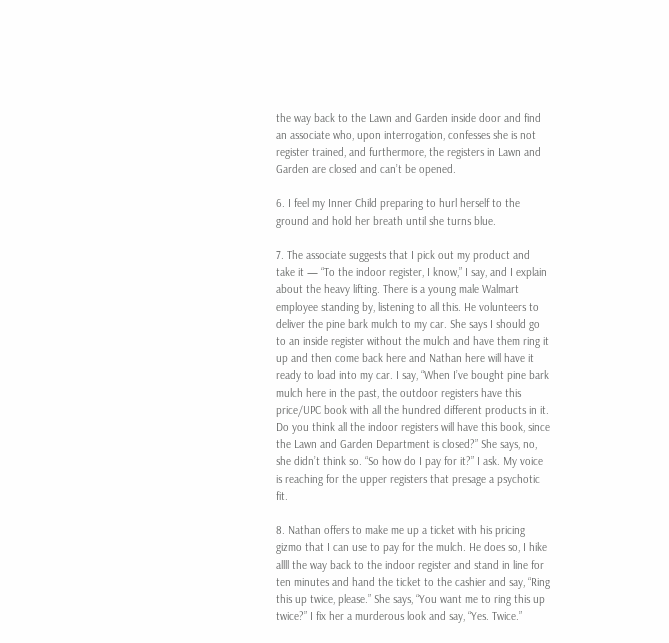the way back to the Lawn and Garden inside door and find an associate who, upon interrogation, confesses she is not register trained, and furthermore, the registers in Lawn and Garden are closed and can’t be opened.

6. I feel my Inner Child preparing to hurl herself to the ground and hold her breath until she turns blue.

7. The associate suggests that I pick out my product and take it — “To the indoor register, I know,” I say, and I explain about the heavy lifting. There is a young male Walmart employee standing by, listening to all this. He volunteers to deliver the pine bark mulch to my car. She says I should go to an inside register without the mulch and have them ring it up and then come back here and Nathan here will have it ready to load into my car. I say, “When I’ve bought pine bark mulch here in the past, the outdoor registers have this price/UPC book with all the hundred different products in it. Do you think all the indoor registers will have this book, since the Lawn and Garden Department is closed?” She says, no, she didn’t think so. “So how do I pay for it?” I ask. My voice is reaching for the upper registers that presage a psychotic fit.

8. Nathan offers to make me up a ticket with his pricing gizmo that I can use to pay for the mulch. He does so, I hike allll the way back to the indoor register and stand in line for ten minutes and hand the ticket to the cashier and say, “Ring this up twice, please.” She says, “You want me to ring this up twice?” I fix her a murderous look and say, “Yes. Twice.”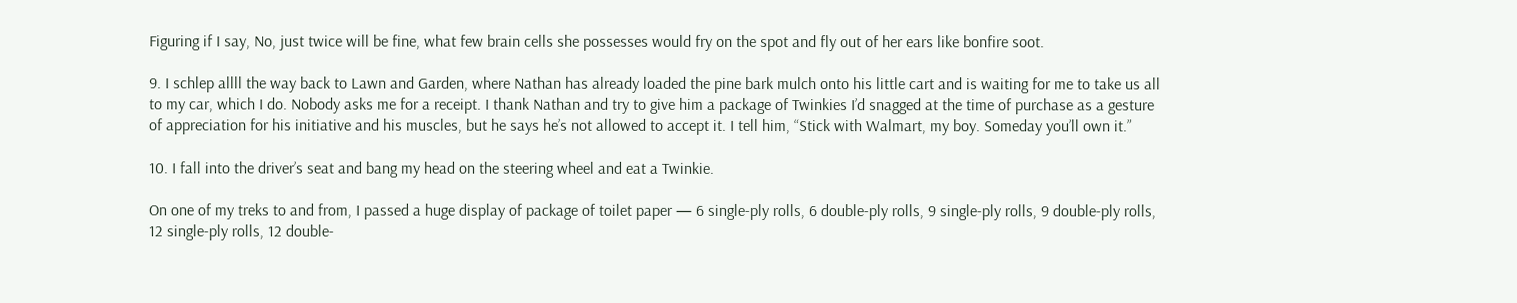Figuring if I say, No, just twice will be fine, what few brain cells she possesses would fry on the spot and fly out of her ears like bonfire soot.

9. I schlep allll the way back to Lawn and Garden, where Nathan has already loaded the pine bark mulch onto his little cart and is waiting for me to take us all to my car, which I do. Nobody asks me for a receipt. I thank Nathan and try to give him a package of Twinkies I’d snagged at the time of purchase as a gesture of appreciation for his initiative and his muscles, but he says he’s not allowed to accept it. I tell him, “Stick with Walmart, my boy. Someday you’ll own it.”

10. I fall into the driver’s seat and bang my head on the steering wheel and eat a Twinkie.

On one of my treks to and from, I passed a huge display of package of toilet paper — 6 single-ply rolls, 6 double-ply rolls, 9 single-ply rolls, 9 double-ply rolls, 12 single-ply rolls, 12 double-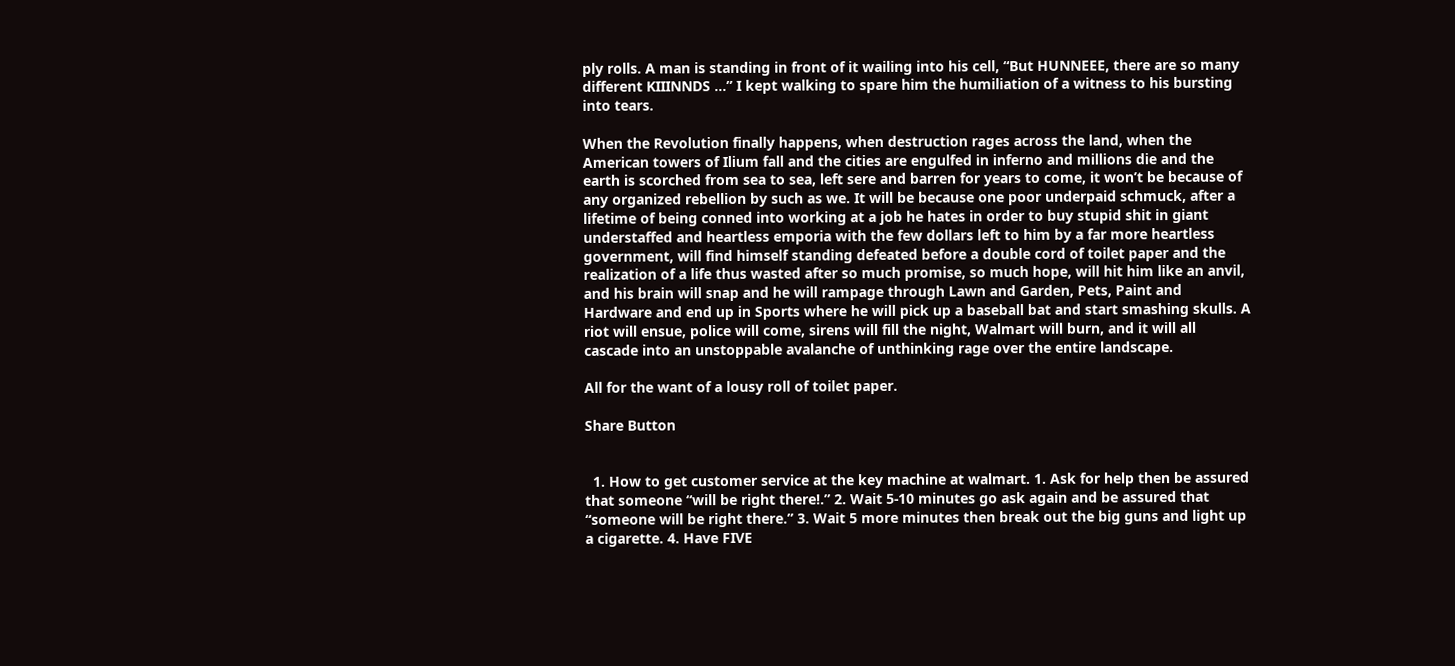ply rolls. A man is standing in front of it wailing into his cell, “But HUNNEEE, there are so many different KIIINNDS …” I kept walking to spare him the humiliation of a witness to his bursting into tears.

When the Revolution finally happens, when destruction rages across the land, when the American towers of Ilium fall and the cities are engulfed in inferno and millions die and the earth is scorched from sea to sea, left sere and barren for years to come, it won’t be because of any organized rebellion by such as we. It will be because one poor underpaid schmuck, after a lifetime of being conned into working at a job he hates in order to buy stupid shit in giant understaffed and heartless emporia with the few dollars left to him by a far more heartless government, will find himself standing defeated before a double cord of toilet paper and the realization of a life thus wasted after so much promise, so much hope, will hit him like an anvil, and his brain will snap and he will rampage through Lawn and Garden, Pets, Paint and Hardware and end up in Sports where he will pick up a baseball bat and start smashing skulls. A riot will ensue, police will come, sirens will fill the night, Walmart will burn, and it will all cascade into an unstoppable avalanche of unthinking rage over the entire landscape.

All for the want of a lousy roll of toilet paper.

Share Button


  1. How to get customer service at the key machine at walmart. 1. Ask for help then be assured that someone “will be right there!.” 2. Wait 5-10 minutes go ask again and be assured that “someone will be right there.” 3. Wait 5 more minutes then break out the big guns and light up a cigarette. 4. Have FIVE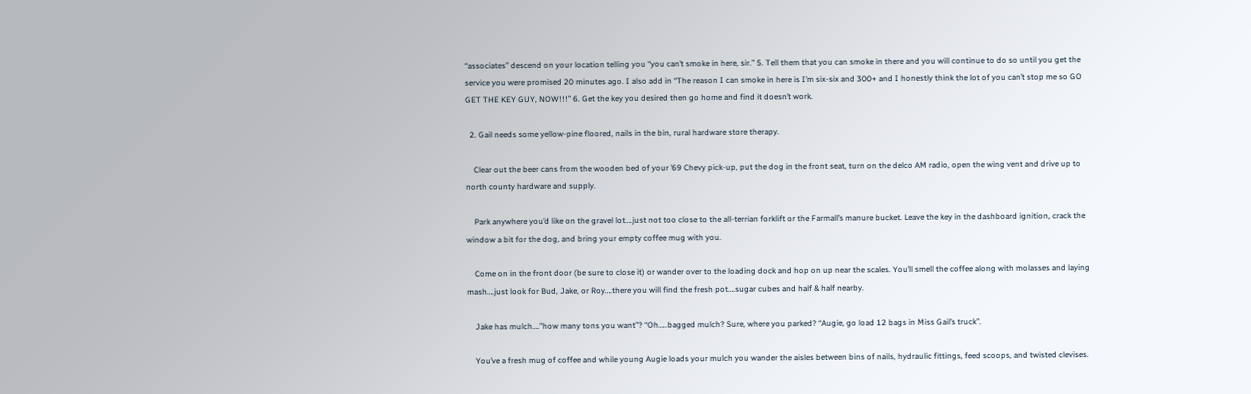“associates” descend on your location telling you “you can’t smoke in here, sir.” 5. Tell them that you can smoke in there and you will continue to do so until you get the service you were promised 20 minutes ago. I also add in “The reason I can smoke in here is I’m six-six and 300+ and I honestly think the lot of you can’t stop me so GO GET THE KEY GUY, NOW!!!” 6. Get the key you desired then go home and find it doesn’t work.

  2. Gail needs some yellow-pine floored, nails in the bin, rural hardware store therapy.

    Clear out the beer cans from the wooden bed of your ’69 Chevy pick-up, put the dog in the front seat, turn on the delco AM radio, open the wing vent and drive up to north county hardware and supply.

    Park anywhere you’d like on the gravel lot….just not too close to the all-terrian forklift or the Farmall’s manure bucket. Leave the key in the dashboard ignition, crack the window a bit for the dog, and bring your empty coffee mug with you.

    Come on in the front door (be sure to close it) or wander over to the loading dock and hop on up near the scales. You’ll smell the coffee along with molasses and laying mash….just look for Bud, Jake, or Roy….there you will find the fresh pot….sugar cubes and half & half nearby.

    Jake has mulch….”how many tons you want”? “Oh…..bagged mulch? Sure, where you parked? “Augie, go load 12 bags in Miss Gail’s truck”.

    You’ve a fresh mug of coffee and while young Augie loads your mulch you wander the aisles between bins of nails, hydraulic fittings, feed scoops, and twisted clevises.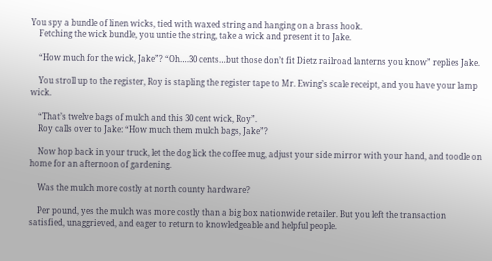You spy a bundle of linen wicks, tied with waxed string and hanging on a brass hook.
    Fetching the wick bundle, you untie the string, take a wick and present it to Jake.

    “How much for the wick, Jake”? “Oh….30 cents…but those don’t fit Dietz railroad lanterns you know” replies Jake.

    You stroll up to the register, Roy is stapling the register tape to Mr. Ewing’s scale receipt, and you have your lamp wick.

    “That’s twelve bags of mulch and this 30 cent wick, Roy”.
    Roy calls over to Jake: “How much them mulch bags, Jake”?

    Now hop back in your truck, let the dog lick the coffee mug, adjust your side mirror with your hand, and toodle on home for an afternoon of gardening.

    Was the mulch more costly at north county hardware?

    Per pound, yes the mulch was more costly than a big box nationwide retailer. But you left the transaction satisfied, unaggrieved, and eager to return to knowledgeable and helpful people.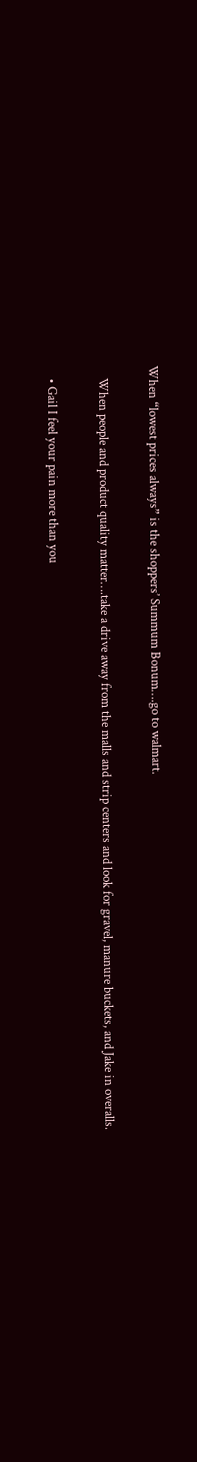When “lowest prices always” is the shoppers’ Summum Bonum….go to walmart.

    When people and product quality matter….take a drive away from the malls and strip centers and look for gravel, manure buckets, and Jake in overalls.

    • Gail I feel your pain more than you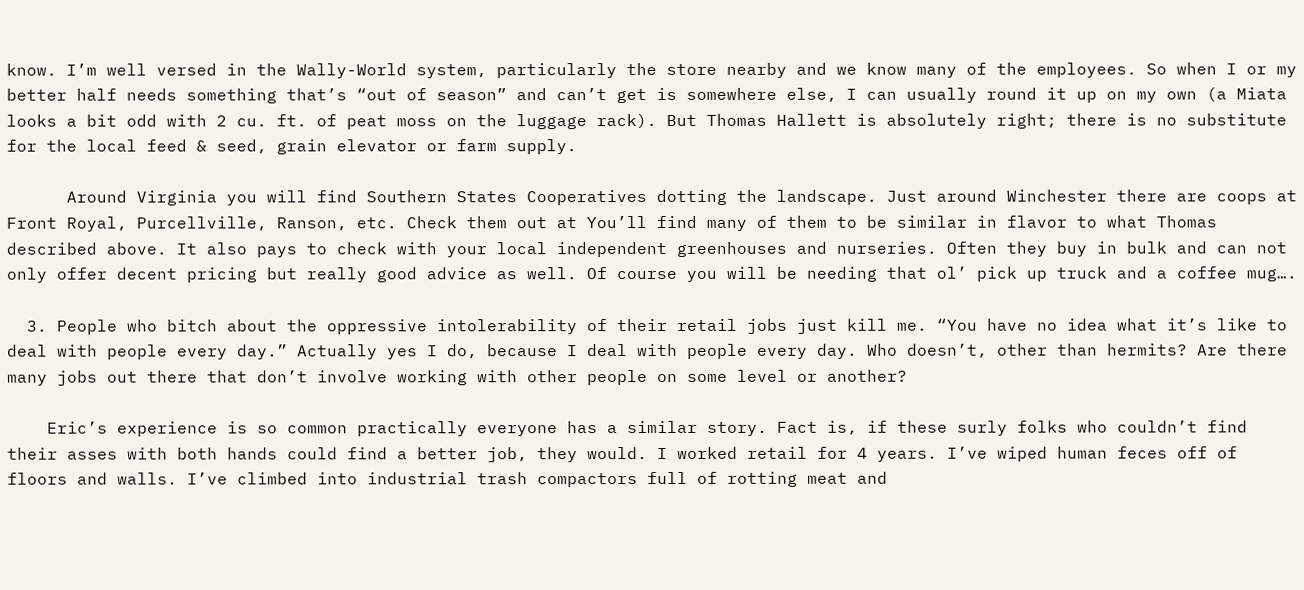know. I’m well versed in the Wally-World system, particularly the store nearby and we know many of the employees. So when I or my better half needs something that’s “out of season” and can’t get is somewhere else, I can usually round it up on my own (a Miata looks a bit odd with 2 cu. ft. of peat moss on the luggage rack). But Thomas Hallett is absolutely right; there is no substitute for the local feed & seed, grain elevator or farm supply.

      Around Virginia you will find Southern States Cooperatives dotting the landscape. Just around Winchester there are coops at Front Royal, Purcellville, Ranson, etc. Check them out at You’ll find many of them to be similar in flavor to what Thomas described above. It also pays to check with your local independent greenhouses and nurseries. Often they buy in bulk and can not only offer decent pricing but really good advice as well. Of course you will be needing that ol’ pick up truck and a coffee mug….

  3. People who bitch about the oppressive intolerability of their retail jobs just kill me. “You have no idea what it’s like to deal with people every day.” Actually yes I do, because I deal with people every day. Who doesn’t, other than hermits? Are there many jobs out there that don’t involve working with other people on some level or another?

    Eric’s experience is so common practically everyone has a similar story. Fact is, if these surly folks who couldn’t find their asses with both hands could find a better job, they would. I worked retail for 4 years. I’ve wiped human feces off of floors and walls. I’ve climbed into industrial trash compactors full of rotting meat and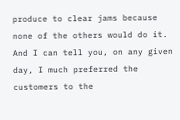produce to clear jams because none of the others would do it. And I can tell you, on any given day, I much preferred the customers to the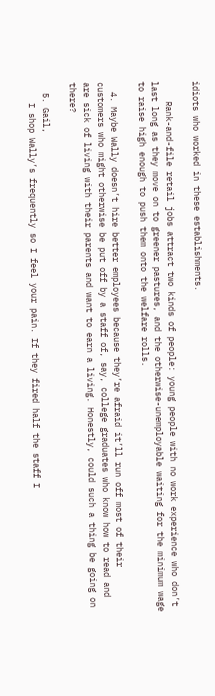idiots who worked in these establishments.

    Rank-and-file retail jobs attract two kinds of people: young people with no work experience who don’t last long as they move on to greener pastures, and the otherwise-unemployable waiting for the minimum wage to raise high enough to push them onto the welfare rolls.

  4. Maybe Wally doesn’t hire better employees because they’re afraid it’ll run off most of their customers who might otherwise be put off by a staff of, say, college graduates who know how to read and are sick of living with their parents and want to earn a living. Honestly, could such a thing be going on there?

  5. Gail,
    I shop Wally’s frequently so I feel your pain. If they fired half the staff I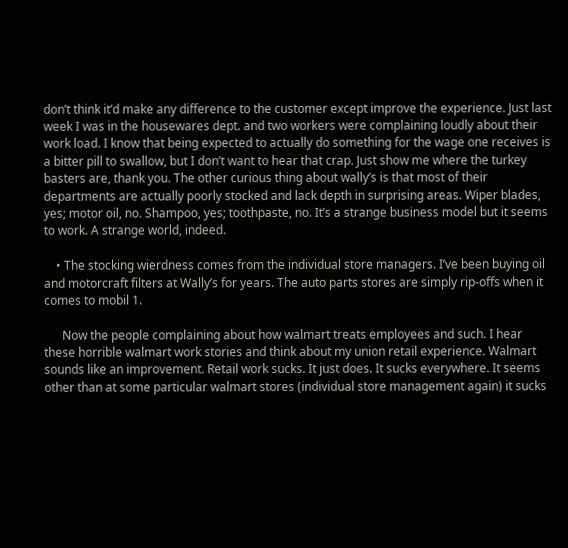don’t think it’d make any difference to the customer except improve the experience. Just last week I was in the housewares dept. and two workers were complaining loudly about their work load. I know that being expected to actually do something for the wage one receives is a bitter pill to swallow, but I don’t want to hear that crap. Just show me where the turkey basters are, thank you. The other curious thing about wally’s is that most of their departments are actually poorly stocked and lack depth in surprising areas. Wiper blades, yes; motor oil, no. Shampoo, yes; toothpaste, no. It’s a strange business model but it seems to work. A strange world, indeed.

    • The stocking wierdness comes from the individual store managers. I’ve been buying oil and motorcraft filters at Wally’s for years. The auto parts stores are simply rip-offs when it comes to mobil 1.

      Now the people complaining about how walmart treats employees and such. I hear these horrible walmart work stories and think about my union retail experience. Walmart sounds like an improvement. Retail work sucks. It just does. It sucks everywhere. It seems other than at some particular walmart stores (individual store management again) it sucks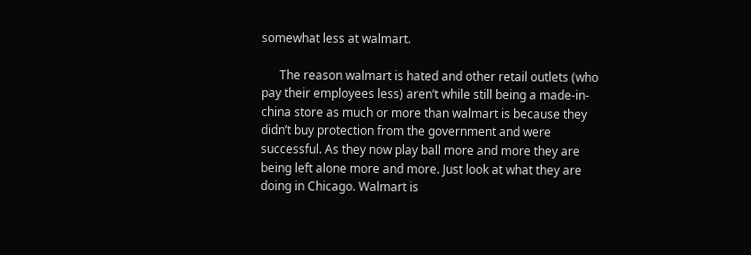somewhat less at walmart.

      The reason walmart is hated and other retail outlets (who pay their employees less) aren’t while still being a made-in-china store as much or more than walmart is because they didn’t buy protection from the government and were successful. As they now play ball more and more they are being left alone more and more. Just look at what they are doing in Chicago. Walmart is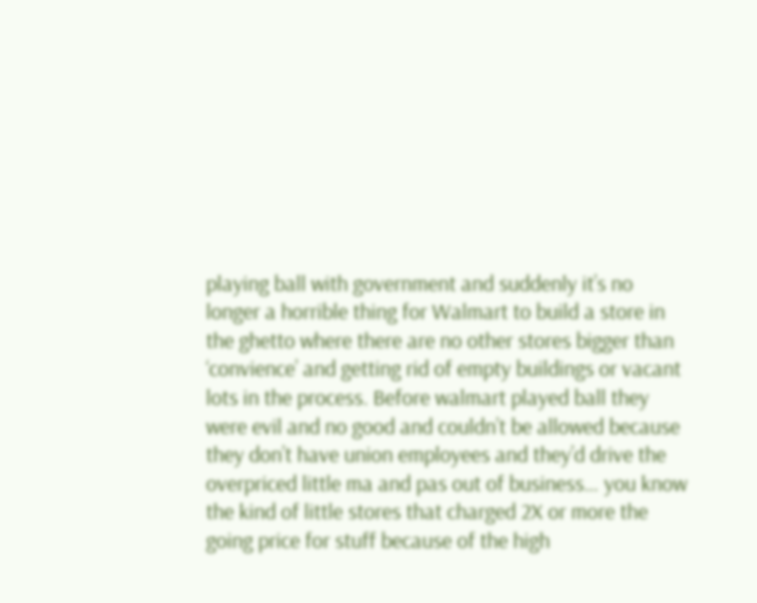playing ball with government and suddenly it’s no longer a horrible thing for Walmart to build a store in the ghetto where there are no other stores bigger than ‘convience’ and getting rid of empty buildings or vacant lots in the process. Before walmart played ball they were evil and no good and couldn’t be allowed because they don’t have union employees and they’d drive the overpriced little ma and pas out of business… you know the kind of little stores that charged 2X or more the going price for stuff because of the high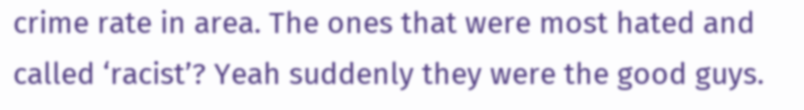crime rate in area. The ones that were most hated and called ‘racist’? Yeah suddenly they were the good guys.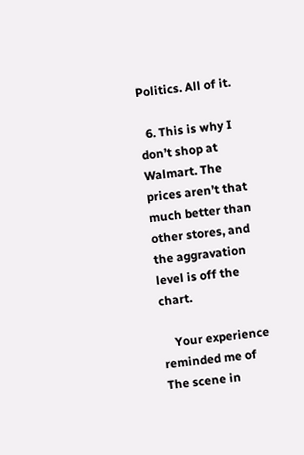Politics. All of it.

  6. This is why I don’t shop at Walmart. The prices aren’t that much better than other stores, and the aggravation level is off the chart.

    Your experience reminded me of The scene in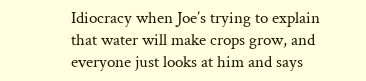Idiocracy when Joe’s trying to explain that water will make crops grow, and everyone just looks at him and says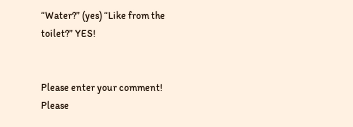“Water?” (yes) “Like from the toilet?” YES!


Please enter your comment!
Please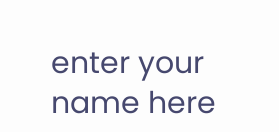enter your name here